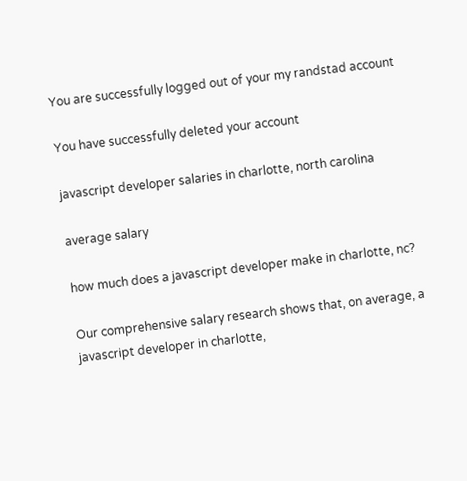You are successfully logged out of your my randstad account

You have successfully deleted your account

javascript developer salaries in charlotte, north carolina

average salary

how much does a javascript developer make in charlotte, nc?

Our comprehensive salary research shows that, on average, a javascript developer in charlotte,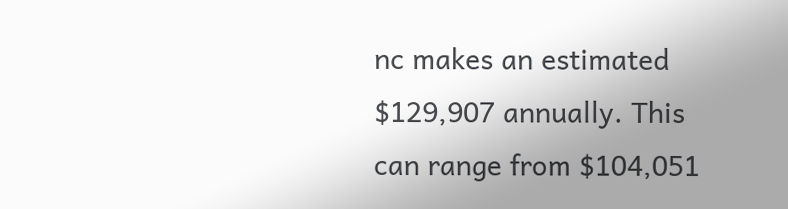nc makes an estimated $129,907 annually. This can range from $104,051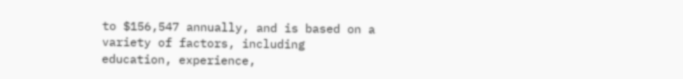to $156,547 annually, and is based on a variety of factors, including education, experience,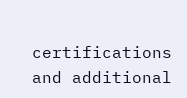certifications and additional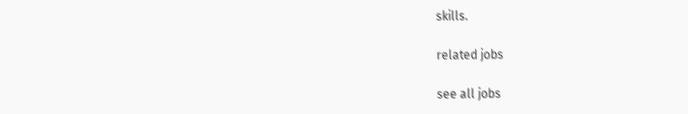skills.

related jobs

see all jobs